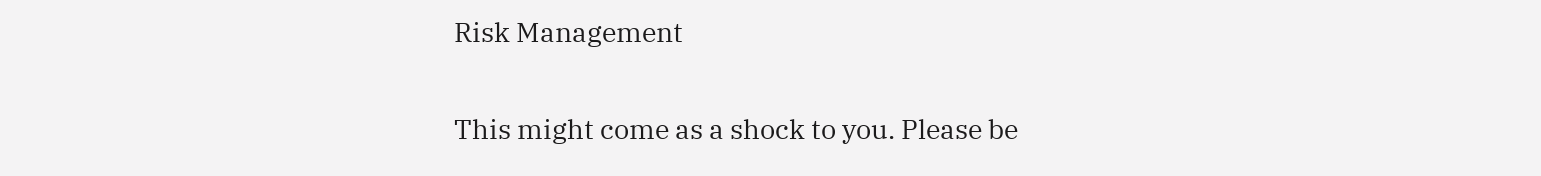Risk Management

This might come as a shock to you. Please be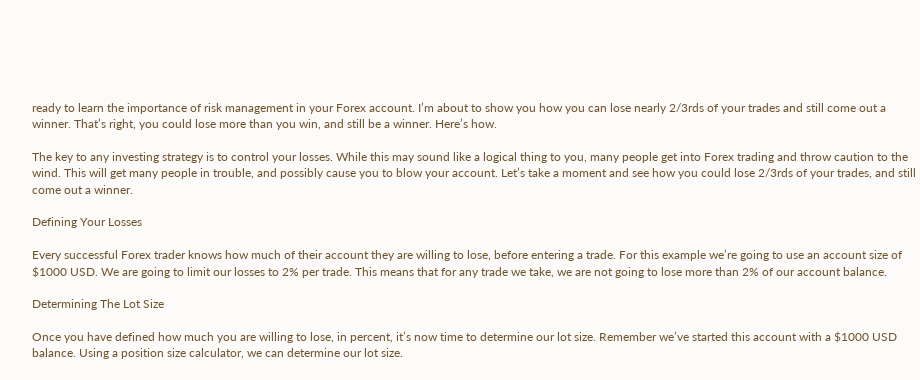ready to learn the importance of risk management in your Forex account. I’m about to show you how you can lose nearly 2/3rds of your trades and still come out a winner. That’s right, you could lose more than you win, and still be a winner. Here’s how.

The key to any investing strategy is to control your losses. While this may sound like a logical thing to you, many people get into Forex trading and throw caution to the wind. This will get many people in trouble, and possibly cause you to blow your account. Let’s take a moment and see how you could lose 2/3rds of your trades, and still come out a winner.

Defining Your Losses

Every successful Forex trader knows how much of their account they are willing to lose, before entering a trade. For this example we’re going to use an account size of $1000 USD. We are going to limit our losses to 2% per trade. This means that for any trade we take, we are not going to lose more than 2% of our account balance.

Determining The Lot Size

Once you have defined how much you are willing to lose, in percent, it’s now time to determine our lot size. Remember we’ve started this account with a $1000 USD balance. Using a position size calculator, we can determine our lot size.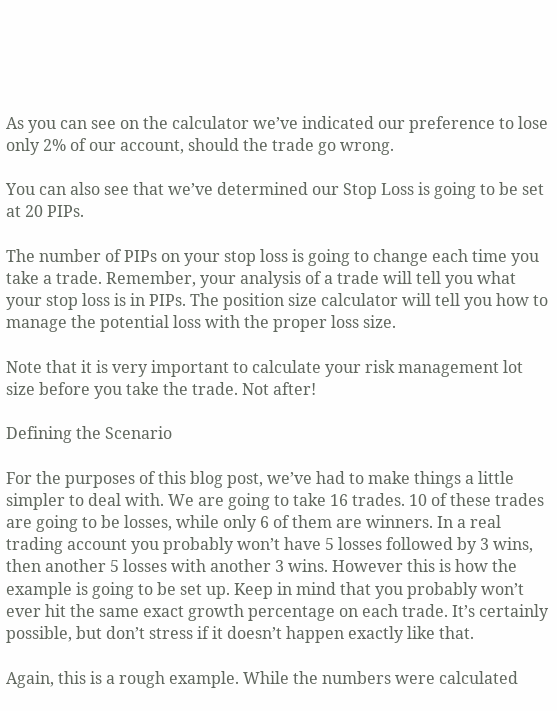As you can see on the calculator we’ve indicated our preference to lose only 2% of our account, should the trade go wrong.

You can also see that we’ve determined our Stop Loss is going to be set at 20 PIPs.

The number of PIPs on your stop loss is going to change each time you take a trade. Remember, your analysis of a trade will tell you what your stop loss is in PIPs. The position size calculator will tell you how to manage the potential loss with the proper loss size.

Note that it is very important to calculate your risk management lot size before you take the trade. Not after!

Defining the Scenario

For the purposes of this blog post, we’ve had to make things a little simpler to deal with. We are going to take 16 trades. 10 of these trades are going to be losses, while only 6 of them are winners. In a real trading account you probably won’t have 5 losses followed by 3 wins, then another 5 losses with another 3 wins. However this is how the example is going to be set up. Keep in mind that you probably won’t ever hit the same exact growth percentage on each trade. It’s certainly possible, but don’t stress if it doesn’t happen exactly like that.

Again, this is a rough example. While the numbers were calculated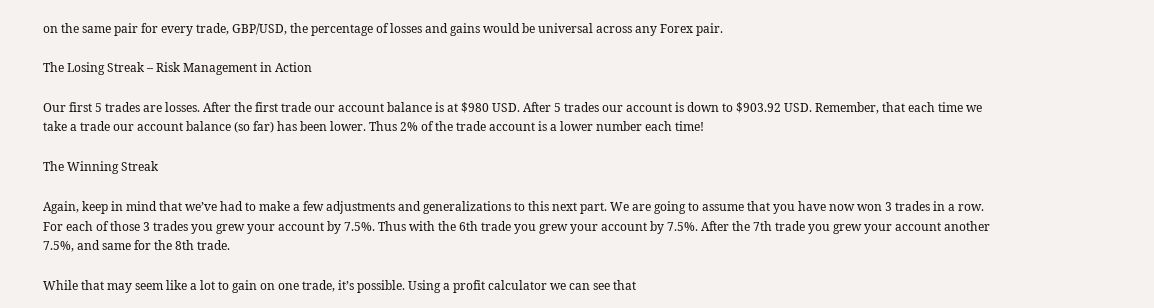on the same pair for every trade, GBP/USD, the percentage of losses and gains would be universal across any Forex pair.

The Losing Streak – Risk Management in Action

Our first 5 trades are losses. After the first trade our account balance is at $980 USD. After 5 trades our account is down to $903.92 USD. Remember, that each time we take a trade our account balance (so far) has been lower. Thus 2% of the trade account is a lower number each time!

The Winning Streak

Again, keep in mind that we’ve had to make a few adjustments and generalizations to this next part. We are going to assume that you have now won 3 trades in a row. For each of those 3 trades you grew your account by 7.5%. Thus with the 6th trade you grew your account by 7.5%. After the 7th trade you grew your account another 7.5%, and same for the 8th trade.

While that may seem like a lot to gain on one trade, it’s possible. Using a profit calculator we can see that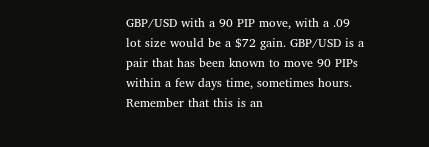GBP/USD with a 90 PIP move, with a .09 lot size would be a $72 gain. GBP/USD is a pair that has been known to move 90 PIPs within a few days time, sometimes hours. Remember that this is an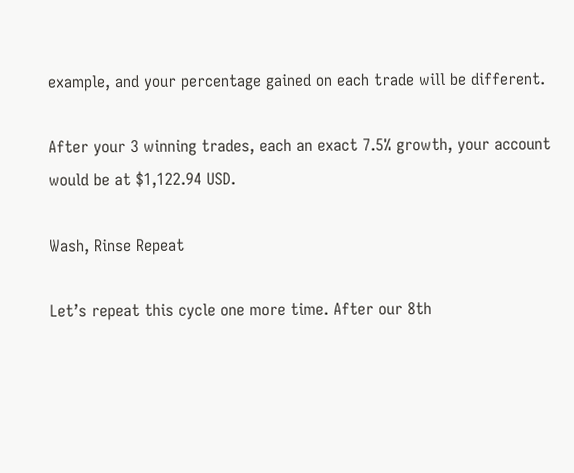example, and your percentage gained on each trade will be different.

After your 3 winning trades, each an exact 7.5% growth, your account would be at $1,122.94 USD.

Wash, Rinse Repeat

Let’s repeat this cycle one more time. After our 8th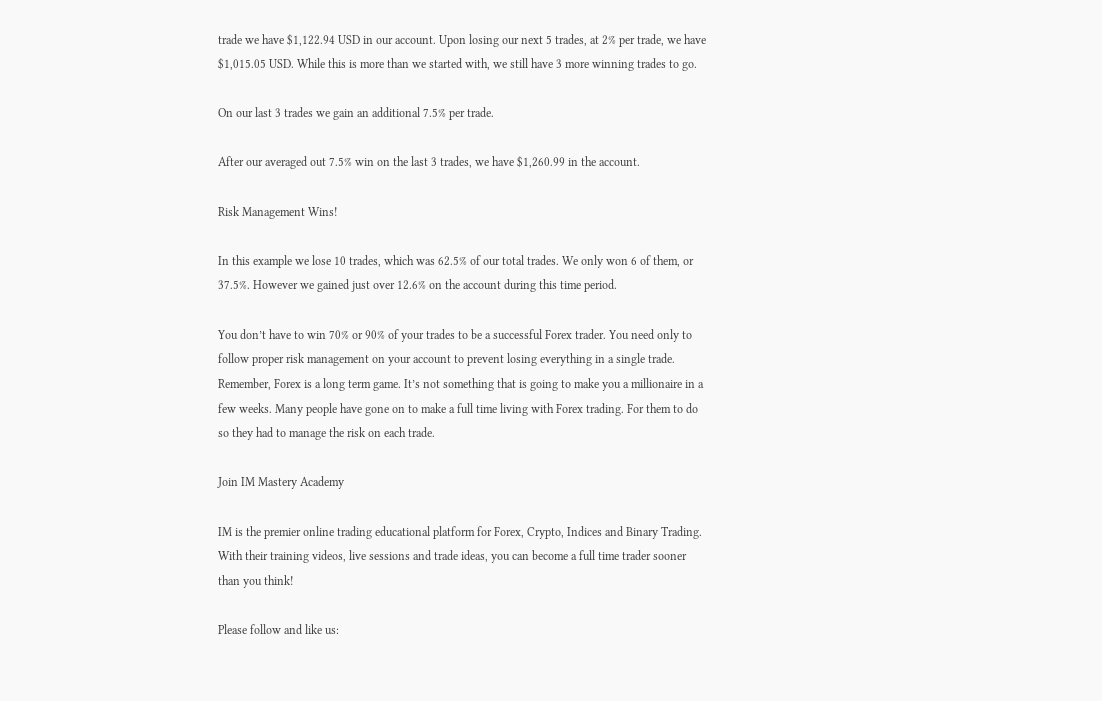trade we have $1,122.94 USD in our account. Upon losing our next 5 trades, at 2% per trade, we have $1,015.05 USD. While this is more than we started with, we still have 3 more winning trades to go.

On our last 3 trades we gain an additional 7.5% per trade.

After our averaged out 7.5% win on the last 3 trades, we have $1,260.99 in the account.

Risk Management Wins!

In this example we lose 10 trades, which was 62.5% of our total trades. We only won 6 of them, or 37.5%. However we gained just over 12.6% on the account during this time period.

You don’t have to win 70% or 90% of your trades to be a successful Forex trader. You need only to follow proper risk management on your account to prevent losing everything in a single trade. Remember, Forex is a long term game. It’s not something that is going to make you a millionaire in a few weeks. Many people have gone on to make a full time living with Forex trading. For them to do so they had to manage the risk on each trade.

Join IM Mastery Academy

IM is the premier online trading educational platform for Forex, Crypto, Indices and Binary Trading.
With their training videos, live sessions and trade ideas, you can become a full time trader sooner than you think!

Please follow and like us: